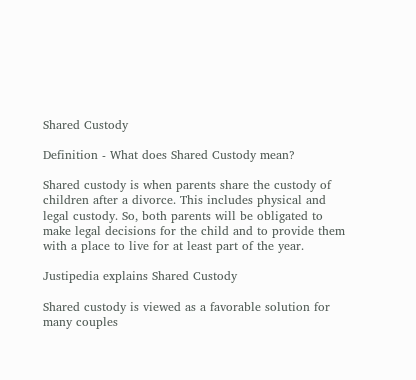Shared Custody

Definition - What does Shared Custody mean?

Shared custody is when parents share the custody of children after a divorce. This includes physical and legal custody. So, both parents will be obligated to make legal decisions for the child and to provide them with a place to live for at least part of the year.

Justipedia explains Shared Custody

Shared custody is viewed as a favorable solution for many couples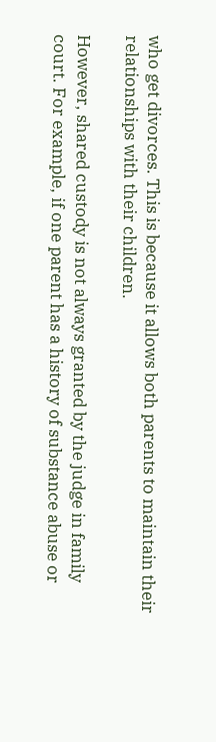who get divorces. This is because it allows both parents to maintain their relationships with their children.

However, shared custody is not always granted by the judge in family court. For example, if one parent has a history of substance abuse or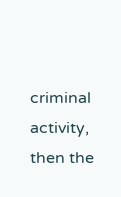criminal activity, then the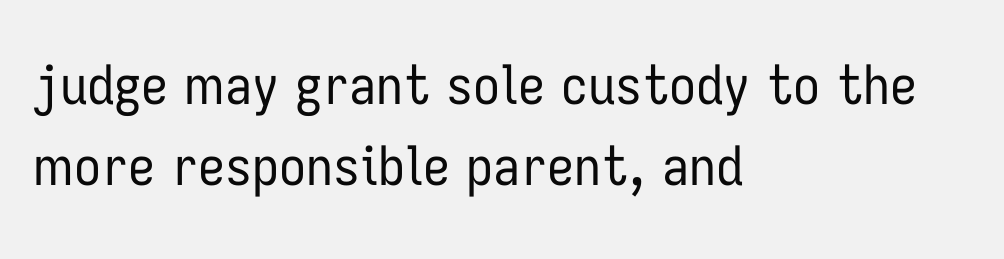judge may grant sole custody to the more responsible parent, and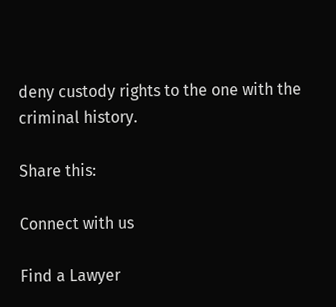deny custody rights to the one with the criminal history.

Share this:

Connect with us

Find a Lawyer